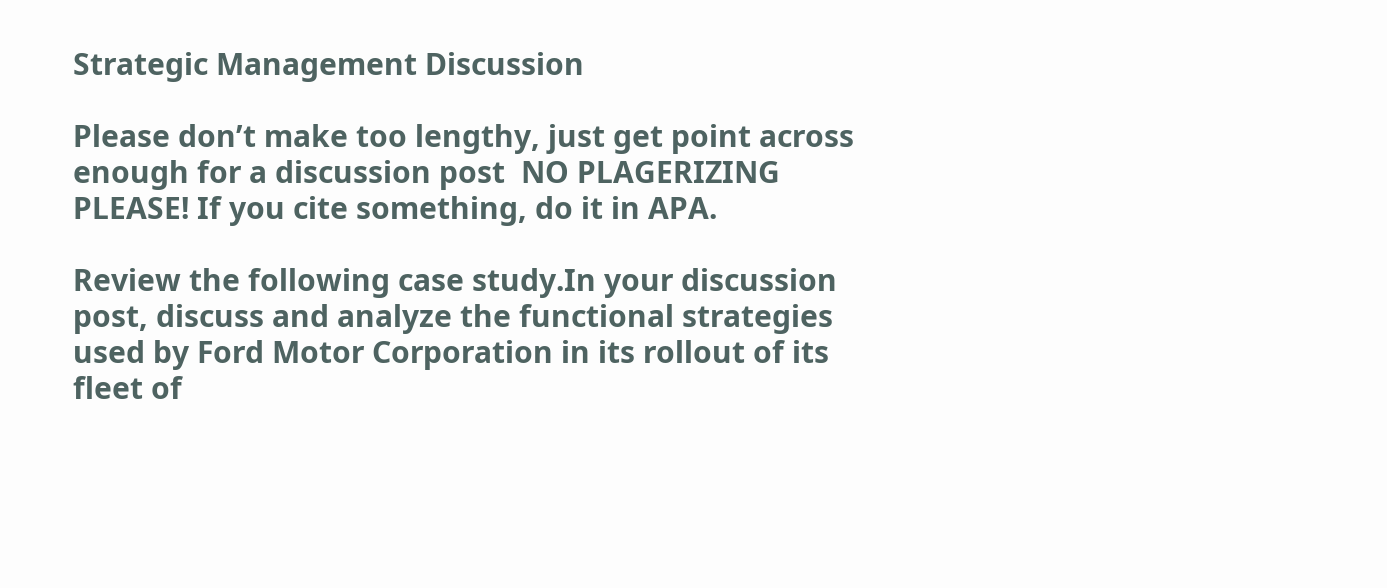Strategic Management Discussion

Please don’t make too lengthy, just get point across enough for a discussion post  NO PLAGERIZING PLEASE! If you cite something, do it in APA.

Review the following case study.In your discussion post, discuss and analyze the functional strategies used by Ford Motor Corporation in its rollout of its fleet of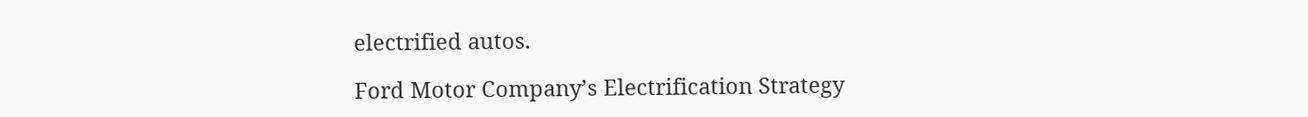electrified autos.

Ford Motor Company’s Electrification Strategy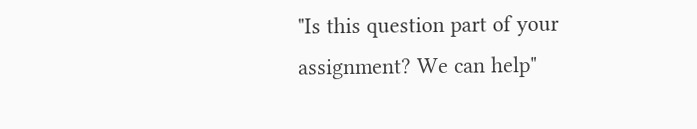"Is this question part of your assignment? We can help"